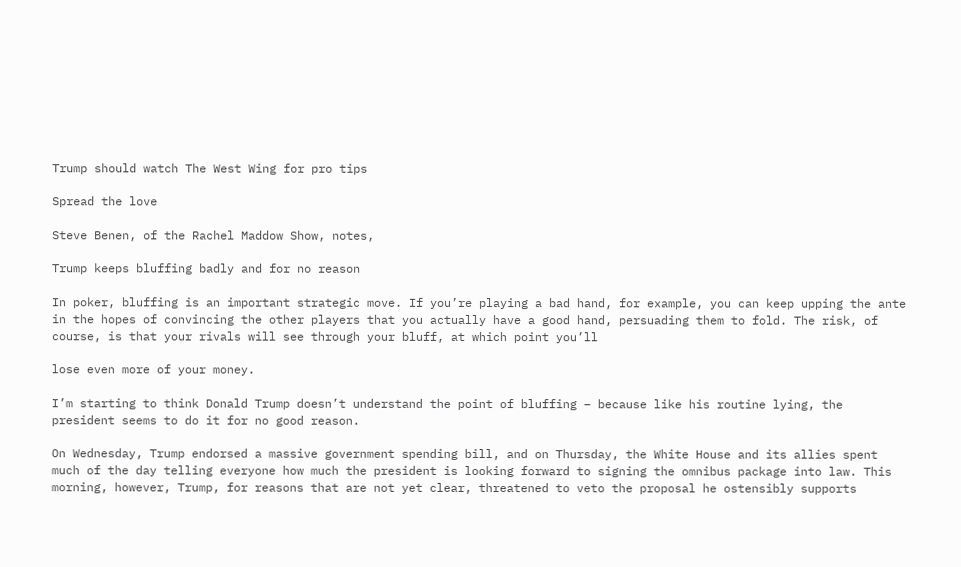Trump should watch The West Wing for pro tips

Spread the love

Steve Benen, of the Rachel Maddow Show, notes,

Trump keeps bluffing badly and for no reason

In poker, bluffing is an important strategic move. If you’re playing a bad hand, for example, you can keep upping the ante in the hopes of convincing the other players that you actually have a good hand, persuading them to fold. The risk, of course, is that your rivals will see through your bluff, at which point you’ll

lose even more of your money.

I’m starting to think Donald Trump doesn’t understand the point of bluffing – because like his routine lying, the president seems to do it for no good reason.

On Wednesday, Trump endorsed a massive government spending bill, and on Thursday, the White House and its allies spent much of the day telling everyone how much the president is looking forward to signing the omnibus package into law. This morning, however, Trump, for reasons that are not yet clear, threatened to veto the proposal he ostensibly supports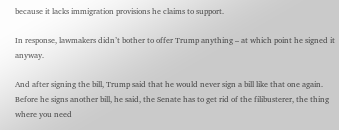because it lacks immigration provisions he claims to support.

In response, lawmakers didn’t bother to offer Trump anything – at which point he signed it anyway.

And after signing the bill, Trump said that he would never sign a bill like that one again. Before he signs another bill, he said, the Senate has to get rid of the filibusterer, the thing where you need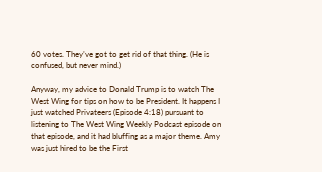60 votes. They’ve got to get rid of that thing. (He is confused, but never mind.)

Anyway, my advice to Donald Trump is to watch The West Wing for tips on how to be President. It happens I just watched Privateers (Episode 4:18) pursuant to listening to The West Wing Weekly Podcast episode on that episode, and it had bluffing as a major theme. Amy was just hired to be the First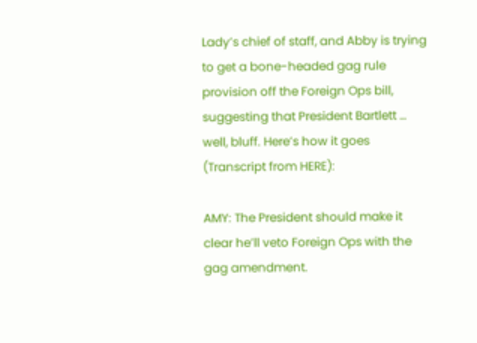Lady’s chief of staff, and Abby is trying to get a bone-headed gag rule provision off the Foreign Ops bill, suggesting that President Bartlett … well, bluff. Here’s how it goes (Transcript from HERE):

AMY: The President should make it clear he’ll veto Foreign Ops with the gag amendment.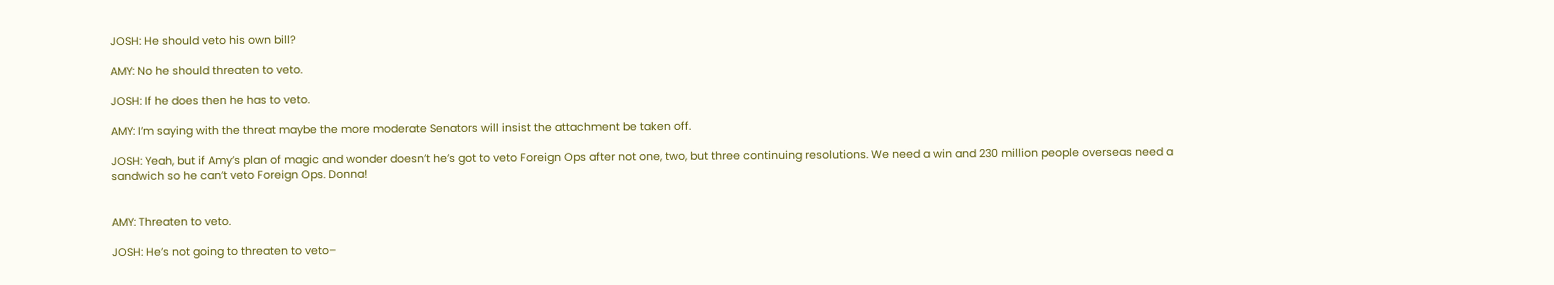JOSH: He should veto his own bill?

AMY: No he should threaten to veto.

JOSH: If he does then he has to veto.

AMY: I’m saying with the threat maybe the more moderate Senators will insist the attachment be taken off.

JOSH: Yeah, but if Amy’s plan of magic and wonder doesn’t he’s got to veto Foreign Ops after not one, two, but three continuing resolutions. We need a win and 230 million people overseas need a sandwich so he can’t veto Foreign Ops. Donna!


AMY: Threaten to veto.

JOSH: He’s not going to threaten to veto–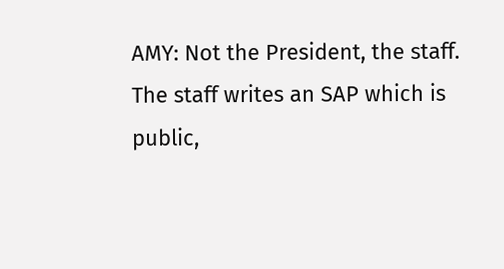AMY: Not the President, the staff. The staff writes an SAP which is public,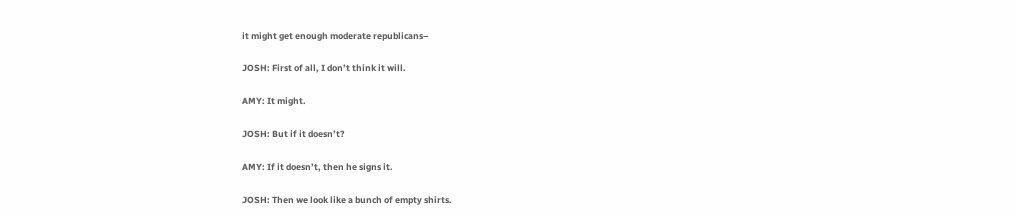it might get enough moderate republicans–

JOSH: First of all, I don’t think it will.

AMY: It might.

JOSH: But if it doesn’t?

AMY: If it doesn’t, then he signs it.

JOSH: Then we look like a bunch of empty shirts.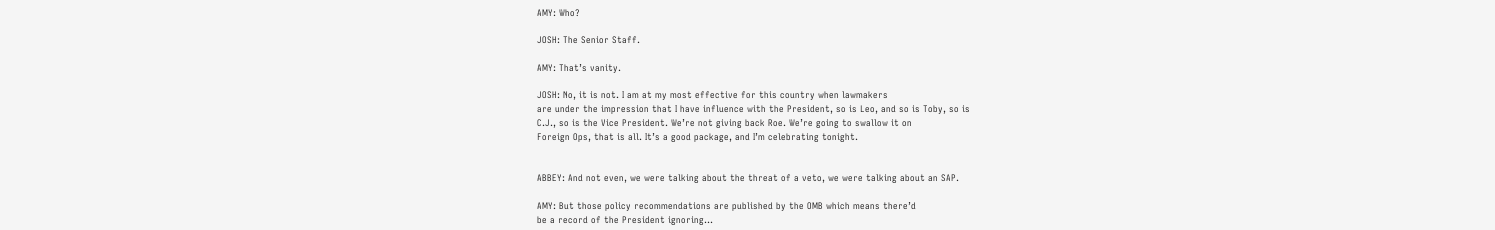AMY: Who?

JOSH: The Senior Staff.

AMY: That’s vanity.

JOSH: No, it is not. I am at my most effective for this country when lawmakers
are under the impression that I have influence with the President, so is Leo, and so is Toby, so is
C.J., so is the Vice President. We’re not giving back Roe. We’re going to swallow it on
Foreign Ops, that is all. It’s a good package, and I’m celebrating tonight.


ABBEY: And not even, we were talking about the threat of a veto, we were talking about an SAP.

AMY: But those policy recommendations are published by the OMB which means there’d
be a record of the President ignoring…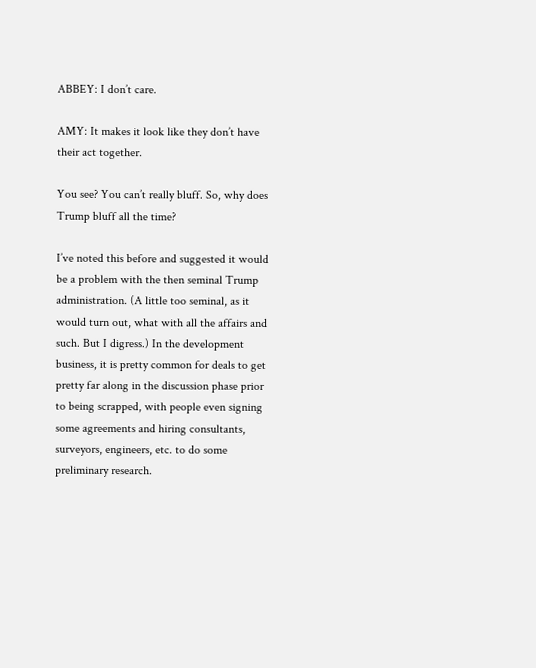ABBEY: I don’t care.

AMY: It makes it look like they don’t have their act together.

You see? You can’t really bluff. So, why does Trump bluff all the time?

I’ve noted this before and suggested it would be a problem with the then seminal Trump administration. (A little too seminal, as it would turn out, what with all the affairs and such. But I digress.) In the development business, it is pretty common for deals to get pretty far along in the discussion phase prior to being scrapped, with people even signing some agreements and hiring consultants, surveyors, engineers, etc. to do some preliminary research.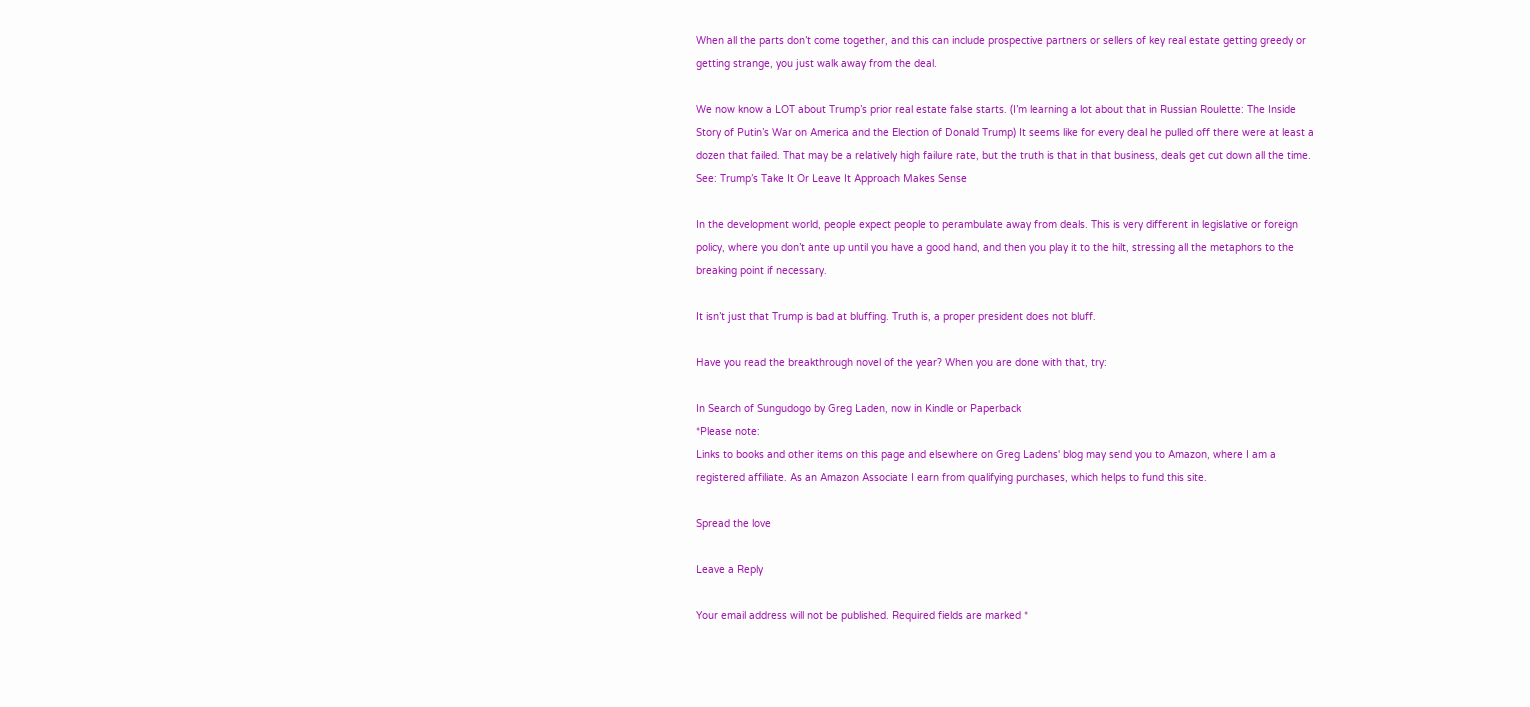When all the parts don’t come together, and this can include prospective partners or sellers of key real estate getting greedy or getting strange, you just walk away from the deal.

We now know a LOT about Trump’s prior real estate false starts. (I’m learning a lot about that in Russian Roulette: The Inside Story of Putin’s War on America and the Election of Donald Trump) It seems like for every deal he pulled off there were at least a dozen that failed. That may be a relatively high failure rate, but the truth is that in that business, deals get cut down all the time. See: Trump’s Take It Or Leave It Approach Makes Sense

In the development world, people expect people to perambulate away from deals. This is very different in legislative or foreign policy, where you don’t ante up until you have a good hand, and then you play it to the hilt, stressing all the metaphors to the breaking point if necessary.

It isn’t just that Trump is bad at bluffing. Truth is, a proper president does not bluff.

Have you read the breakthrough novel of the year? When you are done with that, try:

In Search of Sungudogo by Greg Laden, now in Kindle or Paperback
*Please note:
Links to books and other items on this page and elsewhere on Greg Ladens' blog may send you to Amazon, where I am a registered affiliate. As an Amazon Associate I earn from qualifying purchases, which helps to fund this site.

Spread the love

Leave a Reply

Your email address will not be published. Required fields are marked *